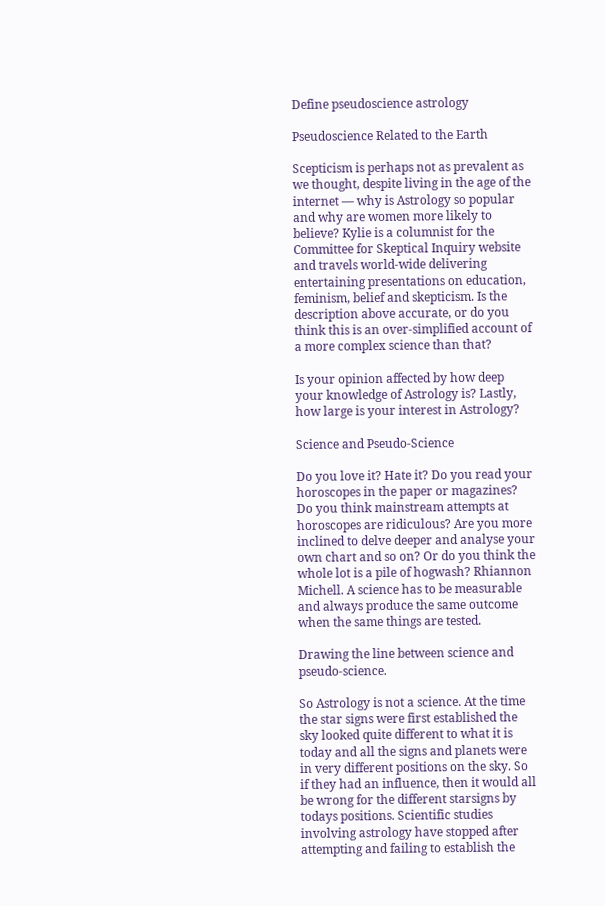Define pseudoscience astrology

Pseudoscience Related to the Earth

Scepticism is perhaps not as prevalent as we thought, despite living in the age of the internet — why is Astrology so popular and why are women more likely to believe? Kylie is a columnist for the Committee for Skeptical Inquiry website and travels world-wide delivering entertaining presentations on education, feminism, belief and skepticism. Is the description above accurate, or do you think this is an over-simplified account of a more complex science than that?

Is your opinion affected by how deep your knowledge of Astrology is? Lastly, how large is your interest in Astrology?

Science and Pseudo-Science

Do you love it? Hate it? Do you read your horoscopes in the paper or magazines? Do you think mainstream attempts at horoscopes are ridiculous? Are you more inclined to delve deeper and analyse your own chart and so on? Or do you think the whole lot is a pile of hogwash? Rhiannon Michell. A science has to be measurable and always produce the same outcome when the same things are tested.

Drawing the line between science and pseudo-science.

So Astrology is not a science. At the time the star signs were first established the sky looked quite different to what it is today and all the signs and planets were in very different positions on the sky. So if they had an influence, then it would all be wrong for the different starsigns by todays positions. Scientific studies involving astrology have stopped after attempting and failing to establish the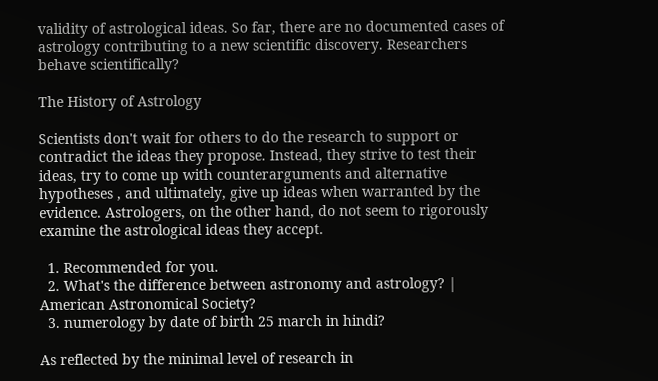validity of astrological ideas. So far, there are no documented cases of astrology contributing to a new scientific discovery. Researchers behave scientifically?

The History of Astrology

Scientists don't wait for others to do the research to support or contradict the ideas they propose. Instead, they strive to test their ideas, try to come up with counterarguments and alternative hypotheses , and ultimately, give up ideas when warranted by the evidence. Astrologers, on the other hand, do not seem to rigorously examine the astrological ideas they accept.

  1. Recommended for you.
  2. What's the difference between astronomy and astrology? | American Astronomical Society?
  3. numerology by date of birth 25 march in hindi?

As reflected by the minimal level of research in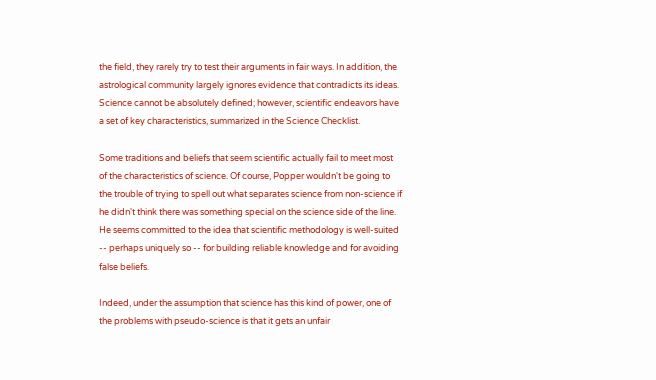the field, they rarely try to test their arguments in fair ways. In addition, the astrological community largely ignores evidence that contradicts its ideas. Science cannot be absolutely defined; however, scientific endeavors have a set of key characteristics, summarized in the Science Checklist.

Some traditions and beliefs that seem scientific actually fail to meet most of the characteristics of science. Of course, Popper wouldn't be going to the trouble of trying to spell out what separates science from non-science if he didn't think there was something special on the science side of the line. He seems committed to the idea that scientific methodology is well-suited -- perhaps uniquely so -- for building reliable knowledge and for avoiding false beliefs.

Indeed, under the assumption that science has this kind of power, one of the problems with pseudo-science is that it gets an unfair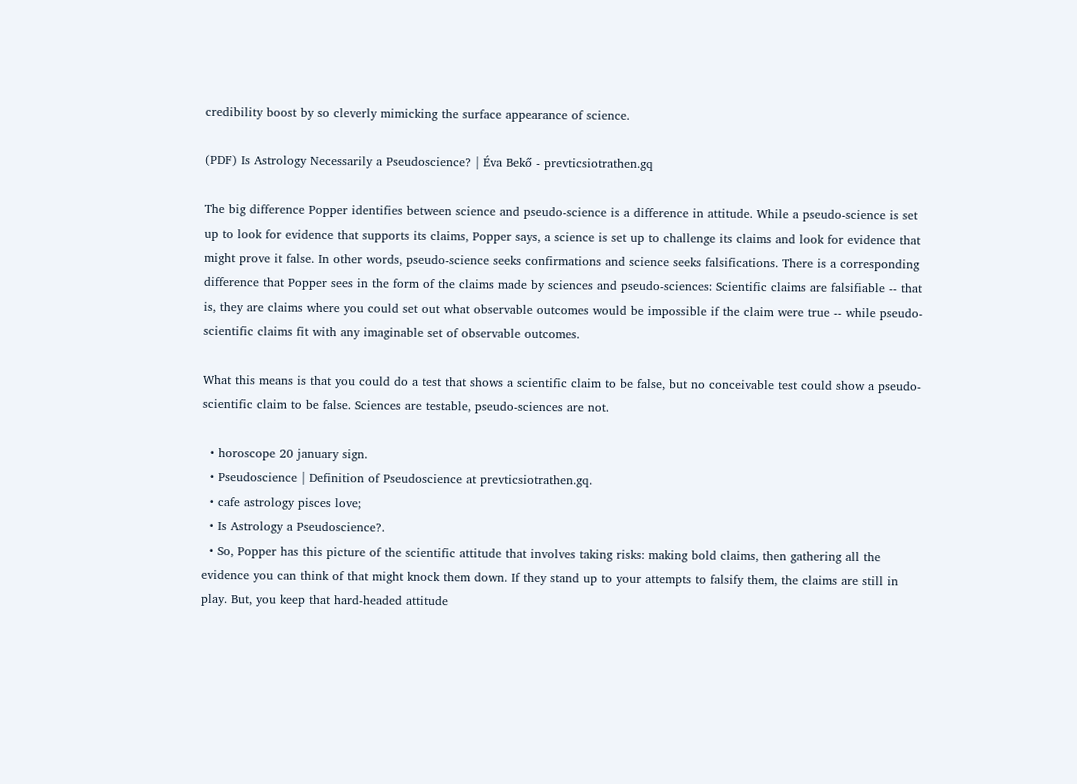credibility boost by so cleverly mimicking the surface appearance of science.

(PDF) Is Astrology Necessarily a Pseudoscience? | Éva Bekő - prevticsiotrathen.gq

The big difference Popper identifies between science and pseudo-science is a difference in attitude. While a pseudo-science is set up to look for evidence that supports its claims, Popper says, a science is set up to challenge its claims and look for evidence that might prove it false. In other words, pseudo-science seeks confirmations and science seeks falsifications. There is a corresponding difference that Popper sees in the form of the claims made by sciences and pseudo-sciences: Scientific claims are falsifiable -- that is, they are claims where you could set out what observable outcomes would be impossible if the claim were true -- while pseudo-scientific claims fit with any imaginable set of observable outcomes.

What this means is that you could do a test that shows a scientific claim to be false, but no conceivable test could show a pseudo-scientific claim to be false. Sciences are testable, pseudo-sciences are not.

  • horoscope 20 january sign.
  • Pseudoscience | Definition of Pseudoscience at prevticsiotrathen.gq.
  • cafe astrology pisces love;
  • Is Astrology a Pseudoscience?.
  • So, Popper has this picture of the scientific attitude that involves taking risks: making bold claims, then gathering all the evidence you can think of that might knock them down. If they stand up to your attempts to falsify them, the claims are still in play. But, you keep that hard-headed attitude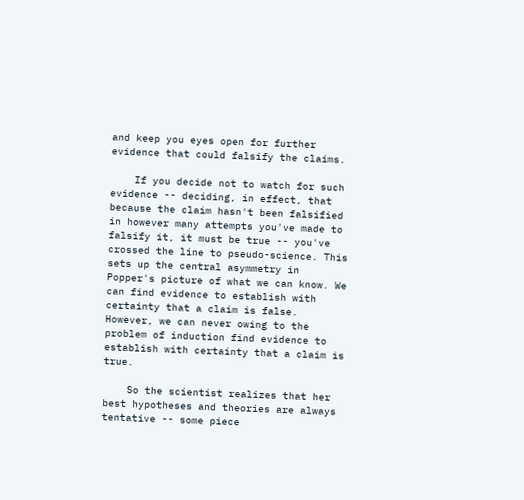and keep you eyes open for further evidence that could falsify the claims.

    If you decide not to watch for such evidence -- deciding, in effect, that because the claim hasn't been falsified in however many attempts you've made to falsify it, it must be true -- you've crossed the line to pseudo-science. This sets up the central asymmetry in Popper's picture of what we can know. We can find evidence to establish with certainty that a claim is false. However, we can never owing to the problem of induction find evidence to establish with certainty that a claim is true.

    So the scientist realizes that her best hypotheses and theories are always tentative -- some piece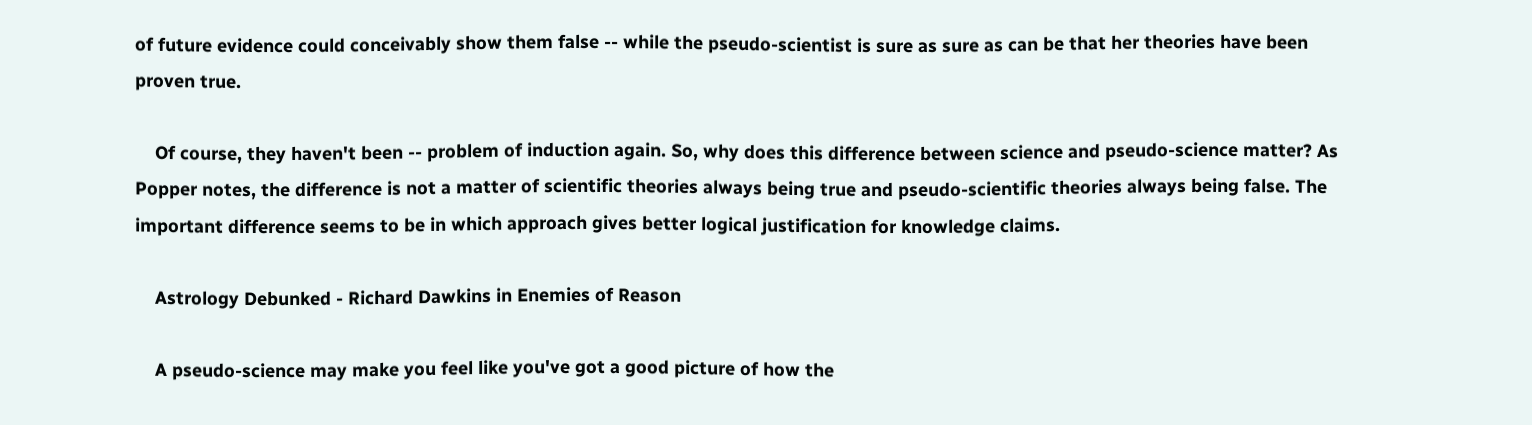of future evidence could conceivably show them false -- while the pseudo-scientist is sure as sure as can be that her theories have been proven true.

    Of course, they haven't been -- problem of induction again. So, why does this difference between science and pseudo-science matter? As Popper notes, the difference is not a matter of scientific theories always being true and pseudo-scientific theories always being false. The important difference seems to be in which approach gives better logical justification for knowledge claims.

    Astrology Debunked - Richard Dawkins in Enemies of Reason

    A pseudo-science may make you feel like you've got a good picture of how the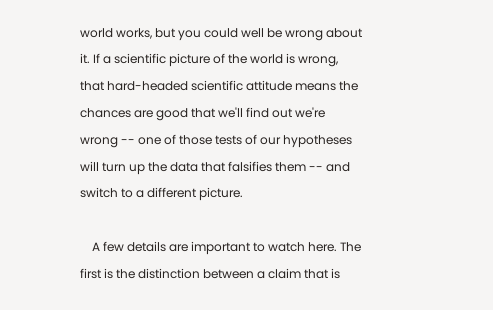world works, but you could well be wrong about it. If a scientific picture of the world is wrong, that hard-headed scientific attitude means the chances are good that we'll find out we're wrong -- one of those tests of our hypotheses will turn up the data that falsifies them -- and switch to a different picture.

    A few details are important to watch here. The first is the distinction between a claim that is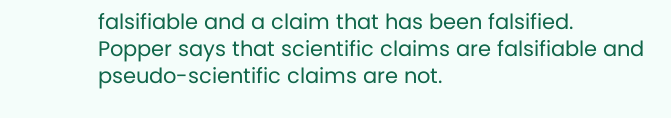falsifiable and a claim that has been falsified. Popper says that scientific claims are falsifiable and pseudo-scientific claims are not.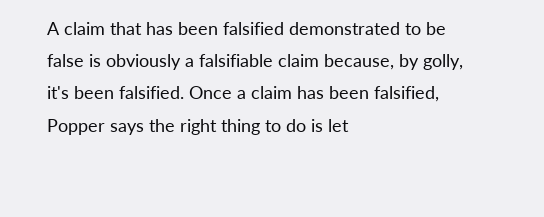A claim that has been falsified demonstrated to be false is obviously a falsifiable claim because, by golly, it's been falsified. Once a claim has been falsified, Popper says the right thing to do is let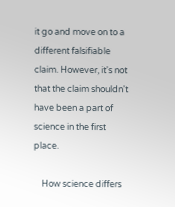it go and move on to a different falsifiable claim. However, it's not that the claim shouldn't have been a part of science in the first place.

    How science differs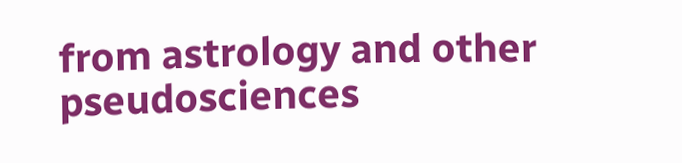from astrology and other pseudosciences